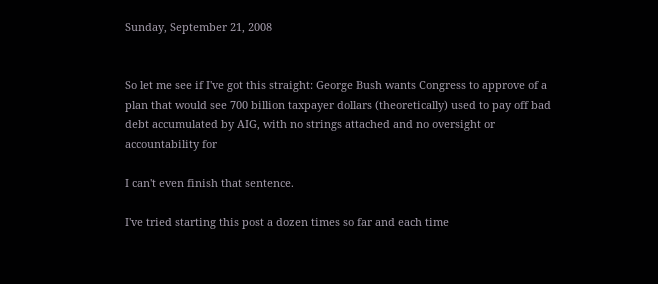Sunday, September 21, 2008


So let me see if I've got this straight: George Bush wants Congress to approve of a plan that would see 700 billion taxpayer dollars (theoretically) used to pay off bad debt accumulated by AIG, with no strings attached and no oversight or accountability for

I can't even finish that sentence.

I've tried starting this post a dozen times so far and each time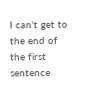I can't get to the end of the first sentence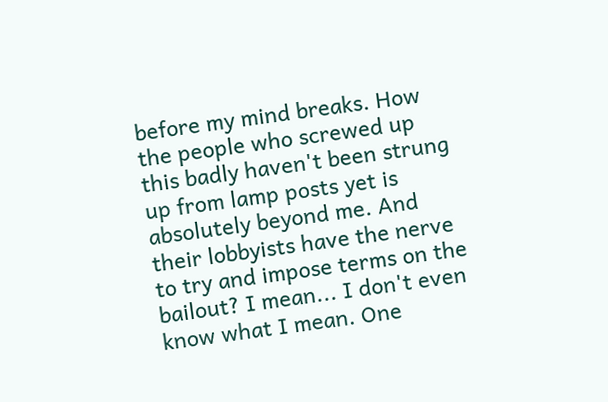before my mind breaks. How the people who screwed up this badly haven't been strung up from lamp posts yet is absolutely beyond me. And their lobbyists have the nerve to try and impose terms on the bailout? I mean... I don't even know what I mean. One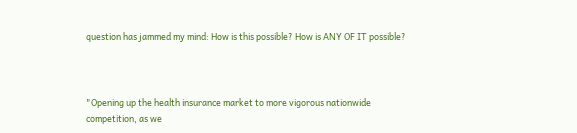question has jammed my mind: How is this possible? How is ANY OF IT possible?



"Opening up the health insurance market to more vigorous nationwide competition, as we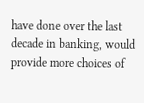have done over the last decade in banking, would provide more choices of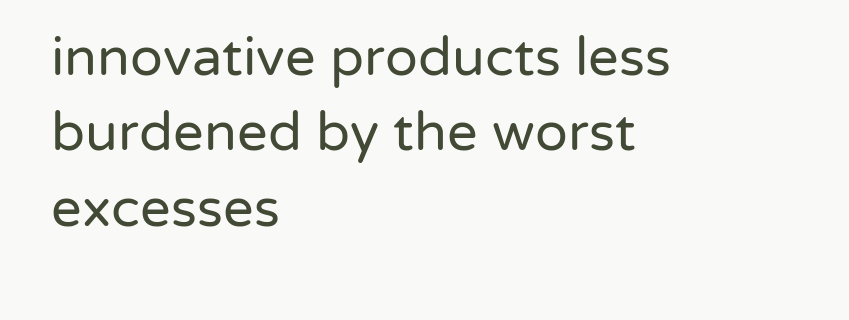innovative products less burdened by the worst excesses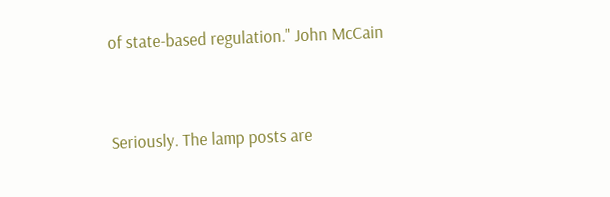of state-based regulation." John McCain


Seriously. The lamp posts are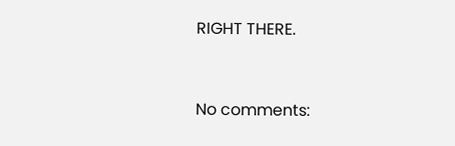RIGHT THERE.


No comments: